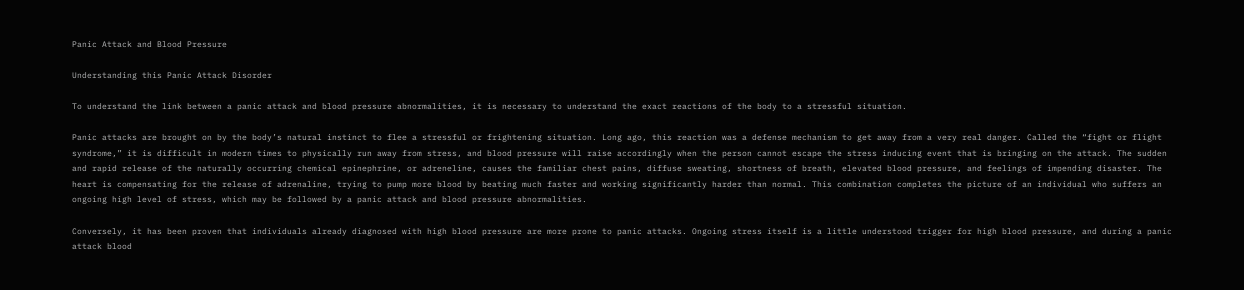Panic Attack and Blood Pressure

Understanding this Panic Attack Disorder

To understand the link between a panic attack and blood pressure abnormalities, it is necessary to understand the exact reactions of the body to a stressful situation.

Panic attacks are brought on by the body’s natural instinct to flee a stressful or frightening situation. Long ago, this reaction was a defense mechanism to get away from a very real danger. Called the “fight or flight syndrome,” it is difficult in modern times to physically run away from stress, and blood pressure will raise accordingly when the person cannot escape the stress inducing event that is bringing on the attack. The sudden and rapid release of the naturally occurring chemical epinephrine, or adreneline, causes the familiar chest pains, diffuse sweating, shortness of breath, elevated blood pressure, and feelings of impending disaster. The heart is compensating for the release of adrenaline, trying to pump more blood by beating much faster and working significantly harder than normal. This combination completes the picture of an individual who suffers an ongoing high level of stress, which may be followed by a panic attack and blood pressure abnormalities.

Conversely, it has been proven that individuals already diagnosed with high blood pressure are more prone to panic attacks. Ongoing stress itself is a little understood trigger for high blood pressure, and during a panic attack blood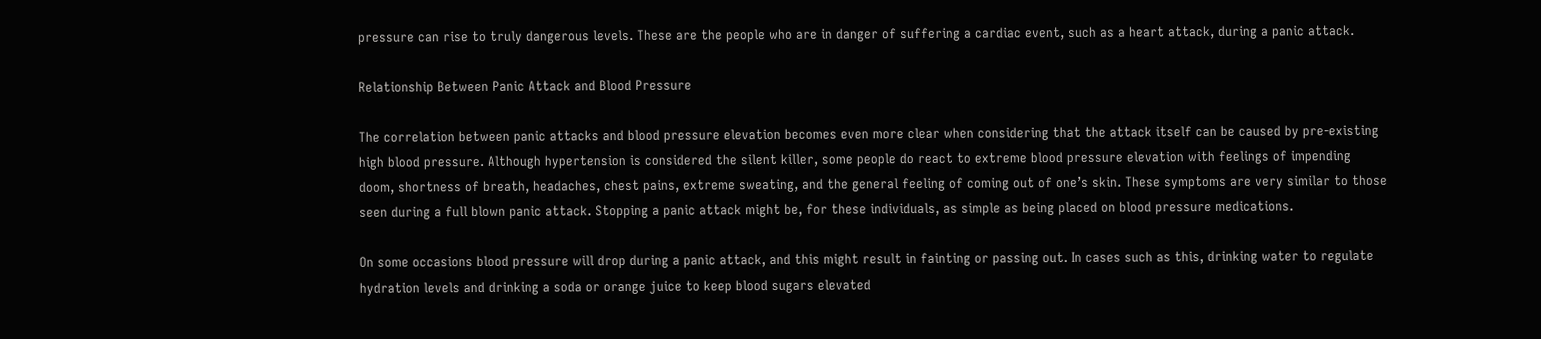pressure can rise to truly dangerous levels. These are the people who are in danger of suffering a cardiac event, such as a heart attack, during a panic attack.

Relationship Between Panic Attack and Blood Pressure

The correlation between panic attacks and blood pressure elevation becomes even more clear when considering that the attack itself can be caused by pre-existing high blood pressure. Although hypertension is considered the silent killer, some people do react to extreme blood pressure elevation with feelings of impending doom, shortness of breath, headaches, chest pains, extreme sweating, and the general feeling of coming out of one’s skin. These symptoms are very similar to those seen during a full blown panic attack. Stopping a panic attack might be, for these individuals, as simple as being placed on blood pressure medications.

On some occasions blood pressure will drop during a panic attack, and this might result in fainting or passing out. In cases such as this, drinking water to regulate hydration levels and drinking a soda or orange juice to keep blood sugars elevated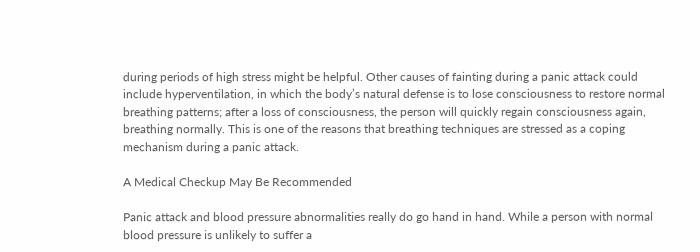during periods of high stress might be helpful. Other causes of fainting during a panic attack could include hyperventilation, in which the body’s natural defense is to lose consciousness to restore normal breathing patterns; after a loss of consciousness, the person will quickly regain consciousness again, breathing normally. This is one of the reasons that breathing techniques are stressed as a coping mechanism during a panic attack.

A Medical Checkup May Be Recommended

Panic attack and blood pressure abnormalities really do go hand in hand. While a person with normal blood pressure is unlikely to suffer a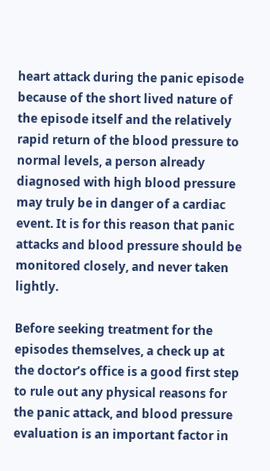heart attack during the panic episode because of the short lived nature of the episode itself and the relatively rapid return of the blood pressure to normal levels, a person already diagnosed with high blood pressure may truly be in danger of a cardiac event. It is for this reason that panic attacks and blood pressure should be monitored closely, and never taken lightly.

Before seeking treatment for the episodes themselves, a check up at the doctor’s office is a good first step to rule out any physical reasons for the panic attack, and blood pressure evaluation is an important factor in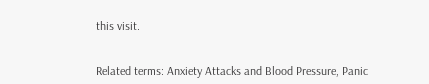this visit.


Related terms: Anxiety Attacks and Blood Pressure, Panic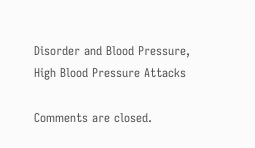Disorder and Blood Pressure, High Blood Pressure Attacks

Comments are closed.